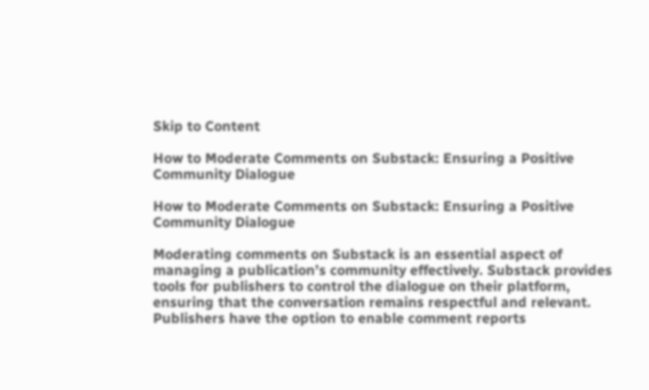Skip to Content

How to Moderate Comments on Substack: Ensuring a Positive Community Dialogue

How to Moderate Comments on Substack: Ensuring a Positive Community Dialogue

Moderating comments on Substack is an essential aspect of managing a publication’s community effectively. Substack provides tools for publishers to control the dialogue on their platform, ensuring that the conversation remains respectful and relevant. Publishers have the option to enable comment reports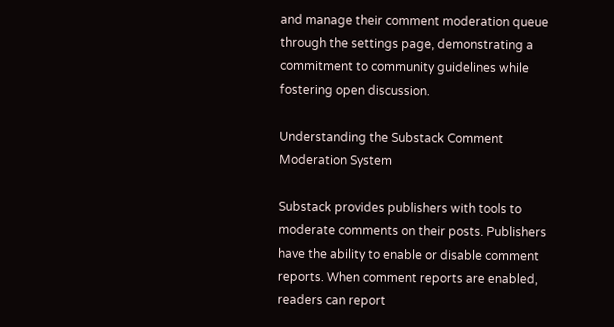and manage their comment moderation queue through the settings page, demonstrating a commitment to community guidelines while fostering open discussion.

Understanding the Substack Comment Moderation System

Substack provides publishers with tools to moderate comments on their posts. Publishers have the ability to enable or disable comment reports. When comment reports are enabled, readers can report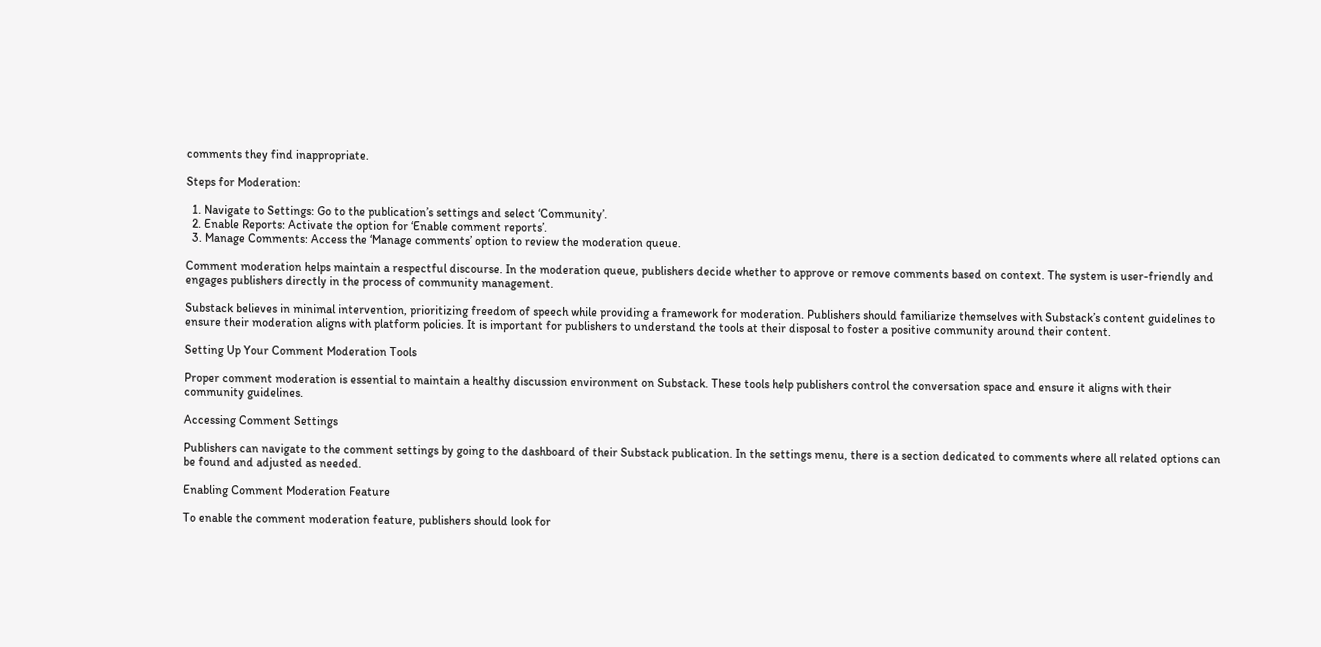comments they find inappropriate.

Steps for Moderation:

  1. Navigate to Settings: Go to the publication’s settings and select ‘Community’.
  2. Enable Reports: Activate the option for ‘Enable comment reports’.
  3. Manage Comments: Access the ‘Manage comments’ option to review the moderation queue.

Comment moderation helps maintain a respectful discourse. In the moderation queue, publishers decide whether to approve or remove comments based on context. The system is user-friendly and engages publishers directly in the process of community management.

Substack believes in minimal intervention, prioritizing freedom of speech while providing a framework for moderation. Publishers should familiarize themselves with Substack’s content guidelines to ensure their moderation aligns with platform policies. It is important for publishers to understand the tools at their disposal to foster a positive community around their content.

Setting Up Your Comment Moderation Tools

Proper comment moderation is essential to maintain a healthy discussion environment on Substack. These tools help publishers control the conversation space and ensure it aligns with their community guidelines.

Accessing Comment Settings

Publishers can navigate to the comment settings by going to the dashboard of their Substack publication. In the settings menu, there is a section dedicated to comments where all related options can be found and adjusted as needed.

Enabling Comment Moderation Feature

To enable the comment moderation feature, publishers should look for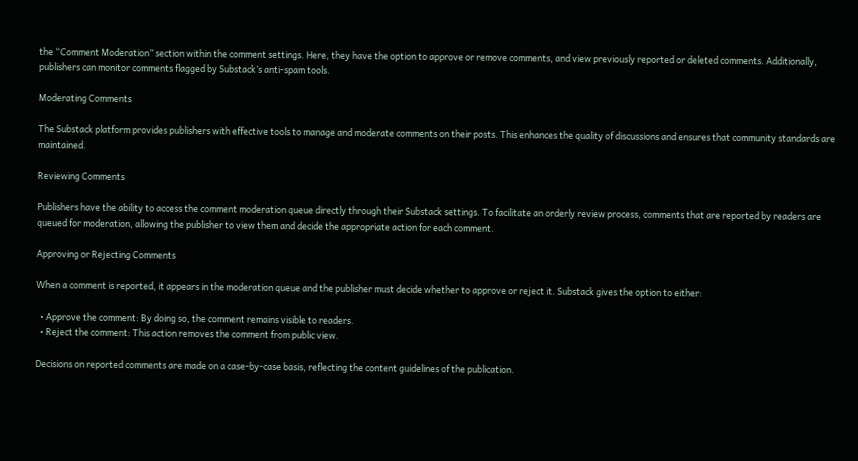the “Comment Moderation” section within the comment settings. Here, they have the option to approve or remove comments, and view previously reported or deleted comments. Additionally, publishers can monitor comments flagged by Substack’s anti-spam tools.

Moderating Comments

The Substack platform provides publishers with effective tools to manage and moderate comments on their posts. This enhances the quality of discussions and ensures that community standards are maintained.

Reviewing Comments

Publishers have the ability to access the comment moderation queue directly through their Substack settings. To facilitate an orderly review process, comments that are reported by readers are queued for moderation, allowing the publisher to view them and decide the appropriate action for each comment.

Approving or Rejecting Comments

When a comment is reported, it appears in the moderation queue and the publisher must decide whether to approve or reject it. Substack gives the option to either:

  • Approve the comment: By doing so, the comment remains visible to readers.
  • Reject the comment: This action removes the comment from public view.

Decisions on reported comments are made on a case-by-case basis, reflecting the content guidelines of the publication.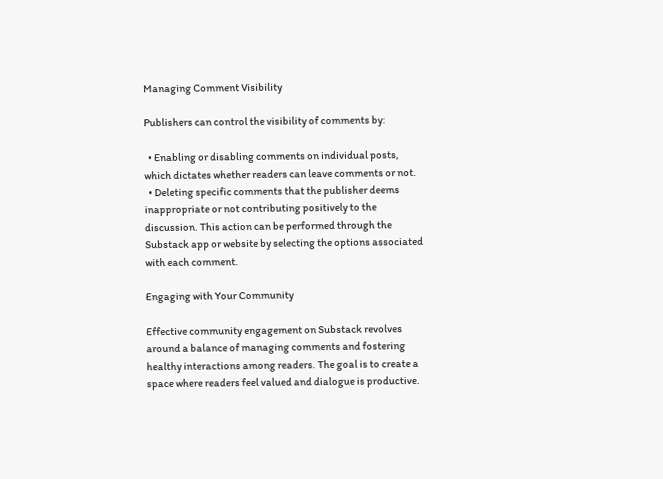Managing Comment Visibility

Publishers can control the visibility of comments by:

  • Enabling or disabling comments on individual posts, which dictates whether readers can leave comments or not.
  • Deleting specific comments that the publisher deems inappropriate or not contributing positively to the discussion. This action can be performed through the Substack app or website by selecting the options associated with each comment.

Engaging with Your Community

Effective community engagement on Substack revolves around a balance of managing comments and fostering healthy interactions among readers. The goal is to create a space where readers feel valued and dialogue is productive.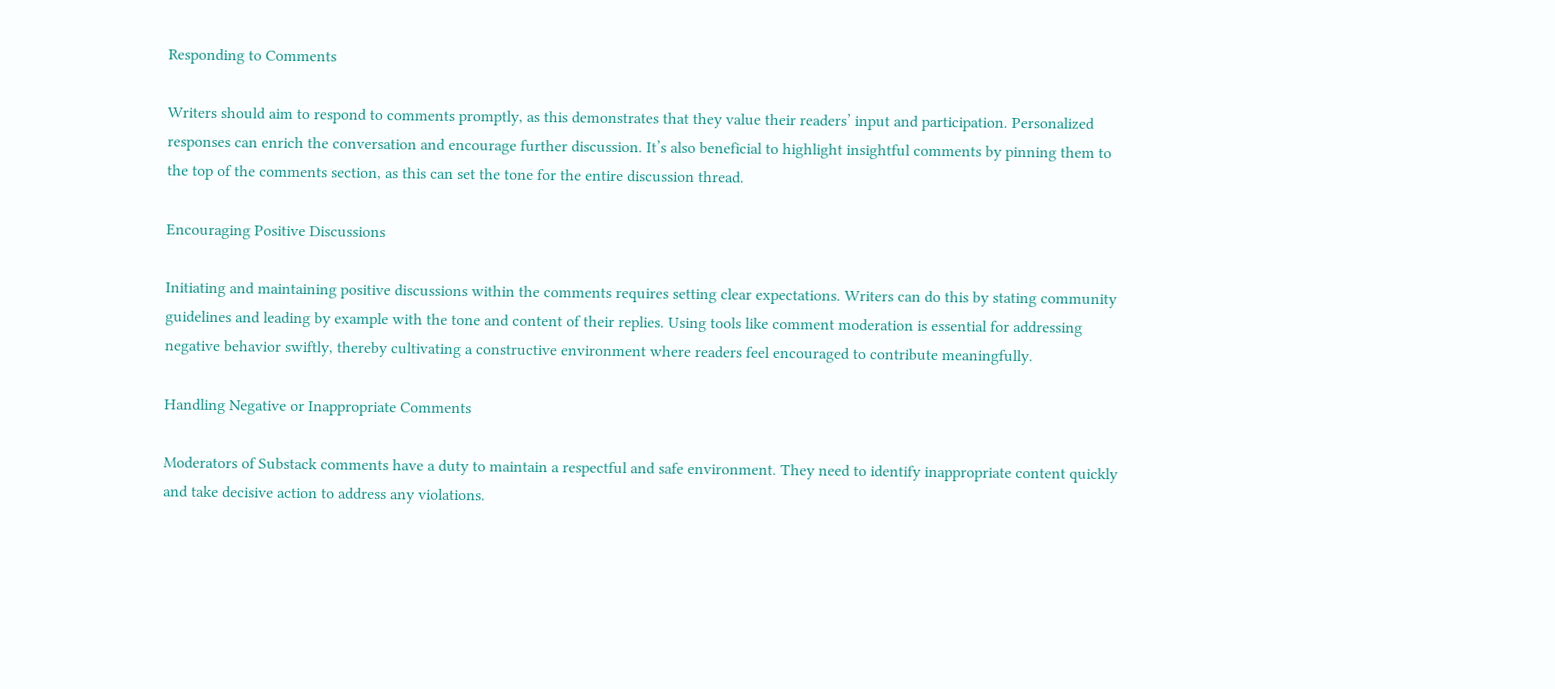Responding to Comments

Writers should aim to respond to comments promptly, as this demonstrates that they value their readers’ input and participation. Personalized responses can enrich the conversation and encourage further discussion. It’s also beneficial to highlight insightful comments by pinning them to the top of the comments section, as this can set the tone for the entire discussion thread.

Encouraging Positive Discussions

Initiating and maintaining positive discussions within the comments requires setting clear expectations. Writers can do this by stating community guidelines and leading by example with the tone and content of their replies. Using tools like comment moderation is essential for addressing negative behavior swiftly, thereby cultivating a constructive environment where readers feel encouraged to contribute meaningfully.

Handling Negative or Inappropriate Comments

Moderators of Substack comments have a duty to maintain a respectful and safe environment. They need to identify inappropriate content quickly and take decisive action to address any violations.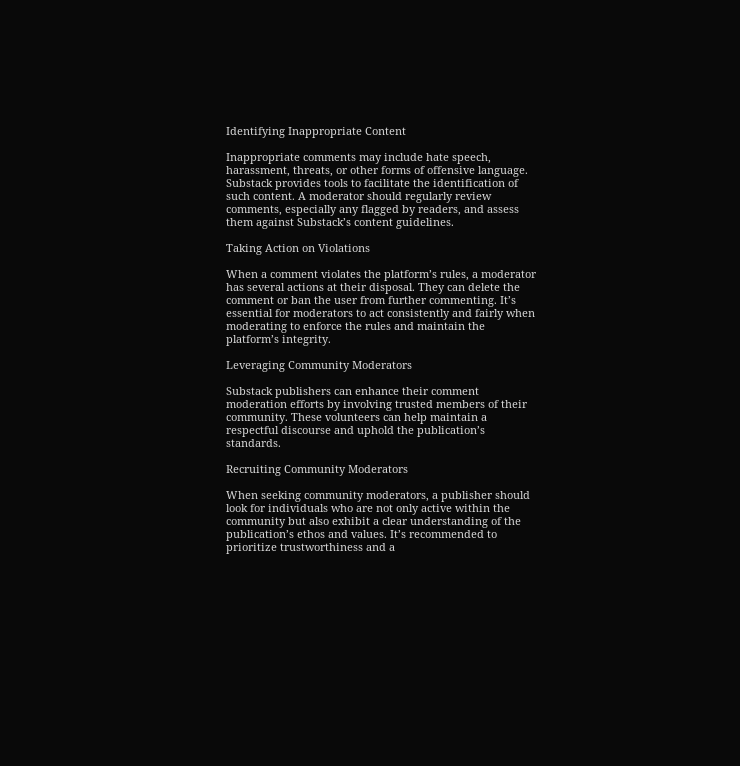Identifying Inappropriate Content

Inappropriate comments may include hate speech, harassment, threats, or other forms of offensive language. Substack provides tools to facilitate the identification of such content. A moderator should regularly review comments, especially any flagged by readers, and assess them against Substack’s content guidelines.

Taking Action on Violations

When a comment violates the platform’s rules, a moderator has several actions at their disposal. They can delete the comment or ban the user from further commenting. It’s essential for moderators to act consistently and fairly when moderating to enforce the rules and maintain the platform’s integrity.

Leveraging Community Moderators

Substack publishers can enhance their comment moderation efforts by involving trusted members of their community. These volunteers can help maintain a respectful discourse and uphold the publication’s standards.

Recruiting Community Moderators

When seeking community moderators, a publisher should look for individuals who are not only active within the community but also exhibit a clear understanding of the publication’s ethos and values. It’s recommended to prioritize trustworthiness and a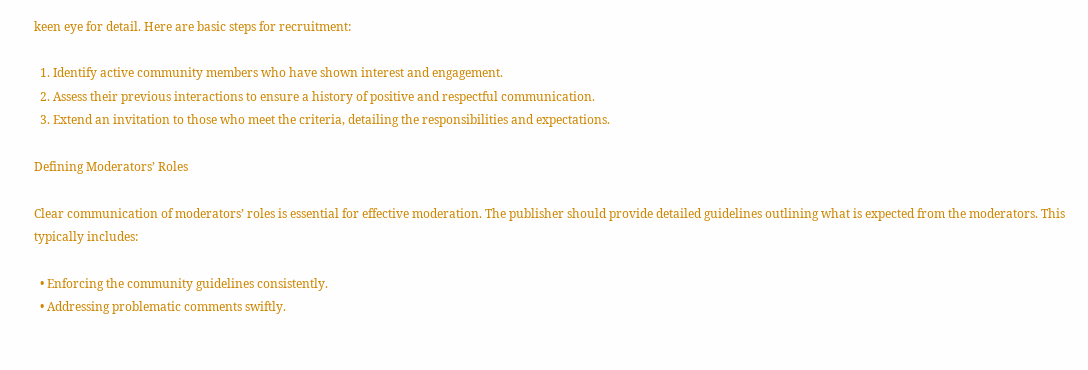keen eye for detail. Here are basic steps for recruitment:

  1. Identify active community members who have shown interest and engagement.
  2. Assess their previous interactions to ensure a history of positive and respectful communication.
  3. Extend an invitation to those who meet the criteria, detailing the responsibilities and expectations.

Defining Moderators’ Roles

Clear communication of moderators’ roles is essential for effective moderation. The publisher should provide detailed guidelines outlining what is expected from the moderators. This typically includes:

  • Enforcing the community guidelines consistently.
  • Addressing problematic comments swiftly.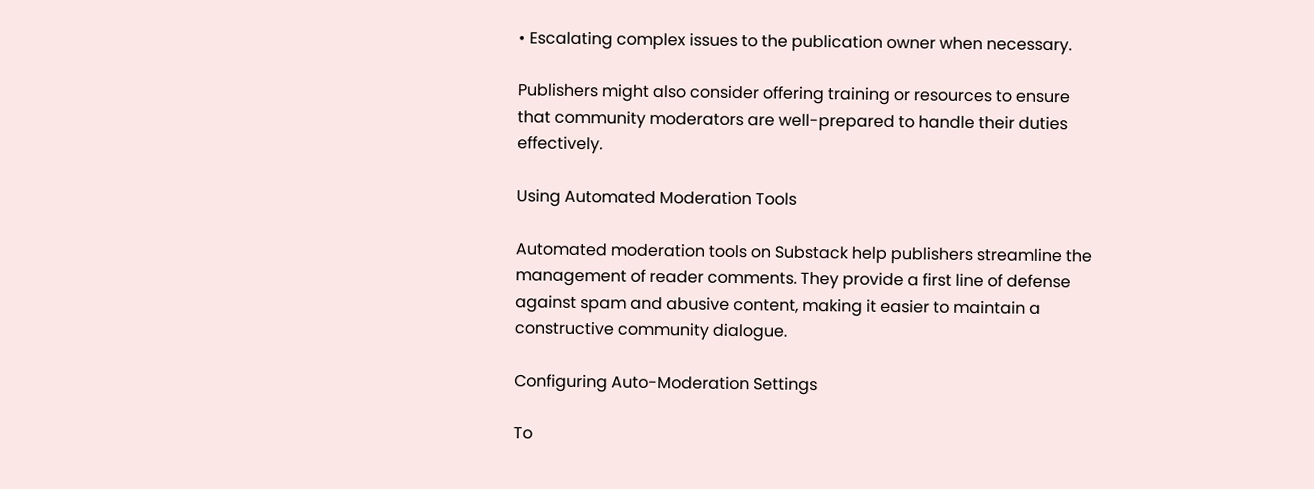• Escalating complex issues to the publication owner when necessary.

Publishers might also consider offering training or resources to ensure that community moderators are well-prepared to handle their duties effectively.

Using Automated Moderation Tools

Automated moderation tools on Substack help publishers streamline the management of reader comments. They provide a first line of defense against spam and abusive content, making it easier to maintain a constructive community dialogue.

Configuring Auto-Moderation Settings

To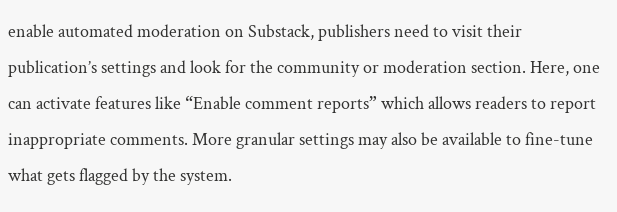enable automated moderation on Substack, publishers need to visit their publication’s settings and look for the community or moderation section. Here, one can activate features like “Enable comment reports” which allows readers to report inappropriate comments. More granular settings may also be available to fine-tune what gets flagged by the system.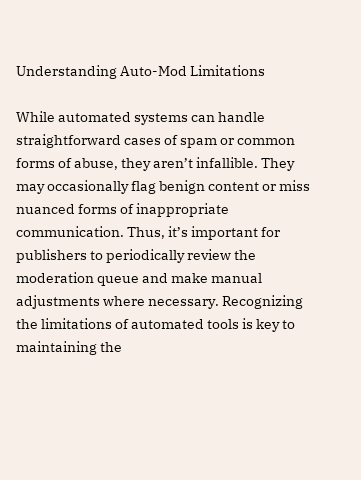Understanding Auto-Mod Limitations

While automated systems can handle straightforward cases of spam or common forms of abuse, they aren’t infallible. They may occasionally flag benign content or miss nuanced forms of inappropriate communication. Thus, it’s important for publishers to periodically review the moderation queue and make manual adjustments where necessary. Recognizing the limitations of automated tools is key to maintaining the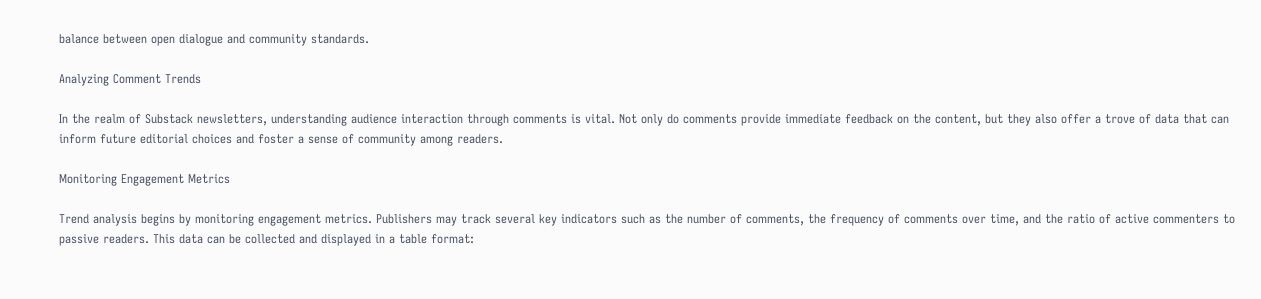balance between open dialogue and community standards.

Analyzing Comment Trends

In the realm of Substack newsletters, understanding audience interaction through comments is vital. Not only do comments provide immediate feedback on the content, but they also offer a trove of data that can inform future editorial choices and foster a sense of community among readers.

Monitoring Engagement Metrics

Trend analysis begins by monitoring engagement metrics. Publishers may track several key indicators such as the number of comments, the frequency of comments over time, and the ratio of active commenters to passive readers. This data can be collected and displayed in a table format: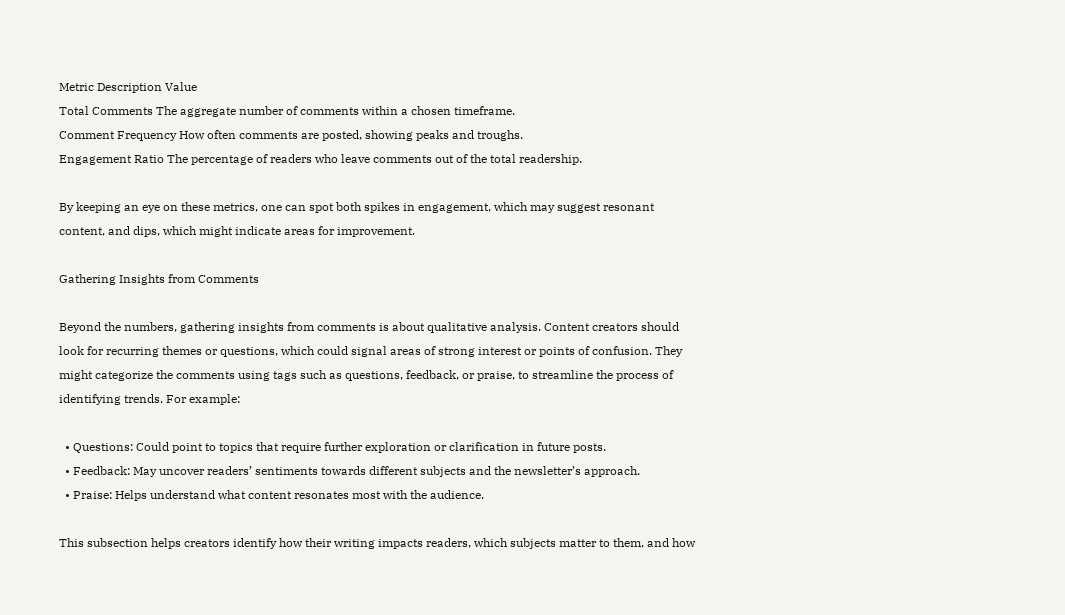Metric Description Value
Total Comments The aggregate number of comments within a chosen timeframe.
Comment Frequency How often comments are posted, showing peaks and troughs.
Engagement Ratio The percentage of readers who leave comments out of the total readership.

By keeping an eye on these metrics, one can spot both spikes in engagement, which may suggest resonant content, and dips, which might indicate areas for improvement.

Gathering Insights from Comments

Beyond the numbers, gathering insights from comments is about qualitative analysis. Content creators should look for recurring themes or questions, which could signal areas of strong interest or points of confusion. They might categorize the comments using tags such as questions, feedback, or praise, to streamline the process of identifying trends. For example:

  • Questions: Could point to topics that require further exploration or clarification in future posts.
  • Feedback: May uncover readers’ sentiments towards different subjects and the newsletter’s approach.
  • Praise: Helps understand what content resonates most with the audience.

This subsection helps creators identify how their writing impacts readers, which subjects matter to them, and how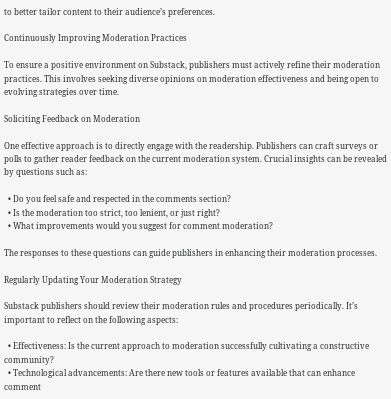to better tailor content to their audience’s preferences.

Continuously Improving Moderation Practices

To ensure a positive environment on Substack, publishers must actively refine their moderation practices. This involves seeking diverse opinions on moderation effectiveness and being open to evolving strategies over time.

Soliciting Feedback on Moderation

One effective approach is to directly engage with the readership. Publishers can craft surveys or polls to gather reader feedback on the current moderation system. Crucial insights can be revealed by questions such as:

  • Do you feel safe and respected in the comments section?
  • Is the moderation too strict, too lenient, or just right?
  • What improvements would you suggest for comment moderation?

The responses to these questions can guide publishers in enhancing their moderation processes.

Regularly Updating Your Moderation Strategy

Substack publishers should review their moderation rules and procedures periodically. It’s important to reflect on the following aspects:

  • Effectiveness: Is the current approach to moderation successfully cultivating a constructive community?
  • Technological advancements: Are there new tools or features available that can enhance comment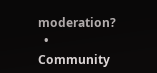moderation?
  • Community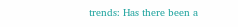trends: Has there been a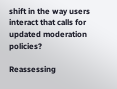shift in the way users interact that calls for updated moderation policies?

Reassessing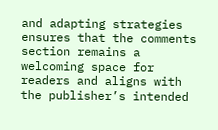and adapting strategies ensures that the comments section remains a welcoming space for readers and aligns with the publisher’s intended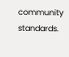community standards.